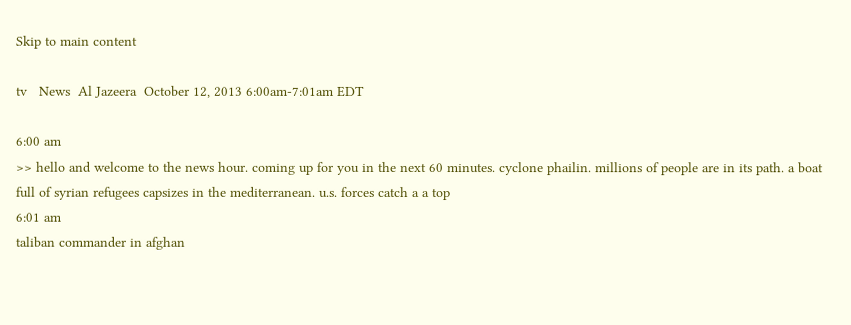Skip to main content

tv   News  Al Jazeera  October 12, 2013 6:00am-7:01am EDT

6:00 am
>> hello and welcome to the news hour. coming up for you in the next 60 minutes. cyclone phailin. millions of people are in its path. a boat full of syrian refugees capsizes in the mediterranean. u.s. forces catch a a top
6:01 am
taliban commander in afghan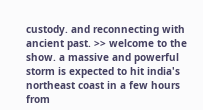custody. and reconnecting with ancient past. >> welcome to the show. a massive and powerful storm is expected to hit india's northeast coast in a few hours from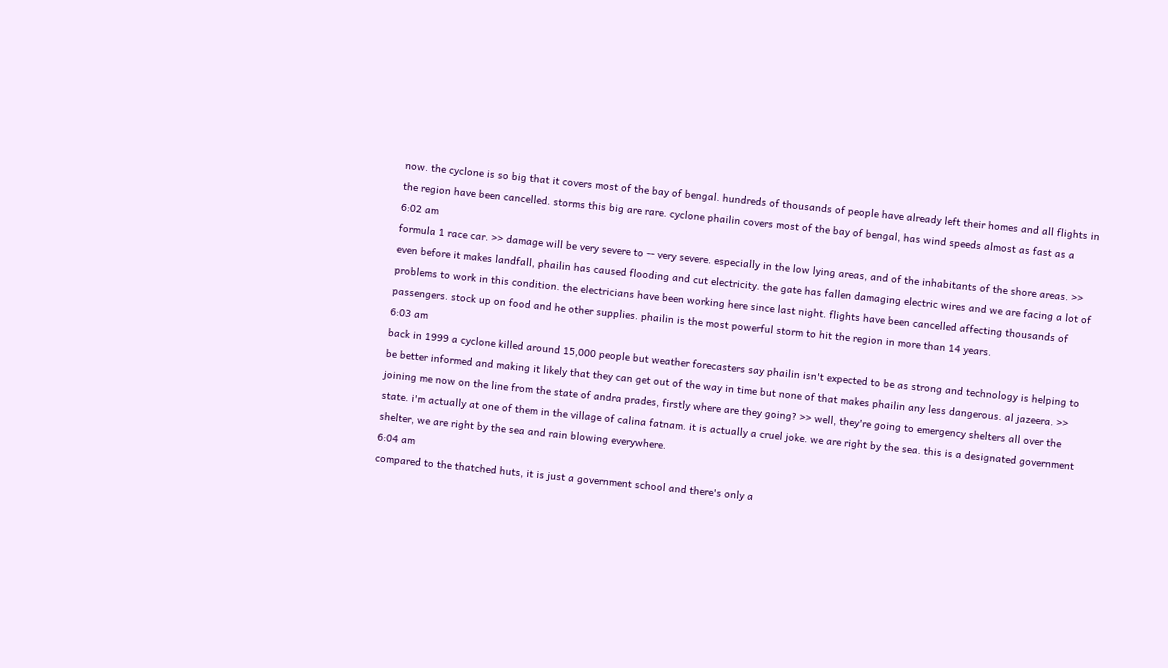now. the cyclone is so big that it covers most of the bay of bengal. hundreds of thousands of people have already left their homes and all flights in the region have been cancelled. storms this big are rare. cyclone phailin covers most of the bay of bengal, has wind speeds almost as fast as a
6:02 am
formula 1 race car. >> damage will be very severe to -- very severe. especially in the low lying areas, and of the inhabitants of the shore areas. >> even before it makes landfall, phailin has caused flooding and cut electricity. the gate has fallen damaging electric wires and we are facing a lot of problems to work in this condition. the electricians have been working here since last night. flights have been cancelled affecting thousands of passengers. stock up on food and he other supplies. phailin is the most powerful storm to hit the region in more than 14 years.
6:03 am
back in 1999 a cyclone killed around 15,000 people but weather forecasters say phailin isn't expected to be as strong and technology is helping to be better informed and making it likely that they can get out of the way in time but none of that makes phailin any less dangerous. al jazeera. >> joining me now on the line from the state of andra prades, firstly where are they going? >> well, they're going to emergency shelters all over the state. i'm actually at one of them in the village of calina fatnam. it is actually a cruel joke. we are right by the sea. this is a designated government shelter, we are right by the sea and rain blowing everywhere.
6:04 am
compared to the thatched huts, it is just a government school and there's only a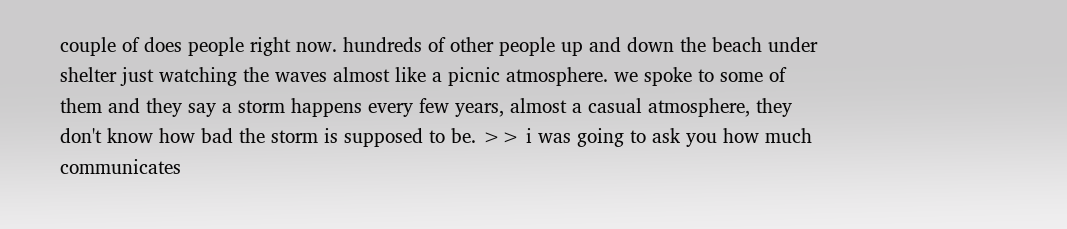couple of does people right now. hundreds of other people up and down the beach under shelter just watching the waves almost like a picnic atmosphere. we spoke to some of them and they say a storm happens every few years, almost a casual atmosphere, they don't know how bad the storm is supposed to be. >> i was going to ask you how much communicates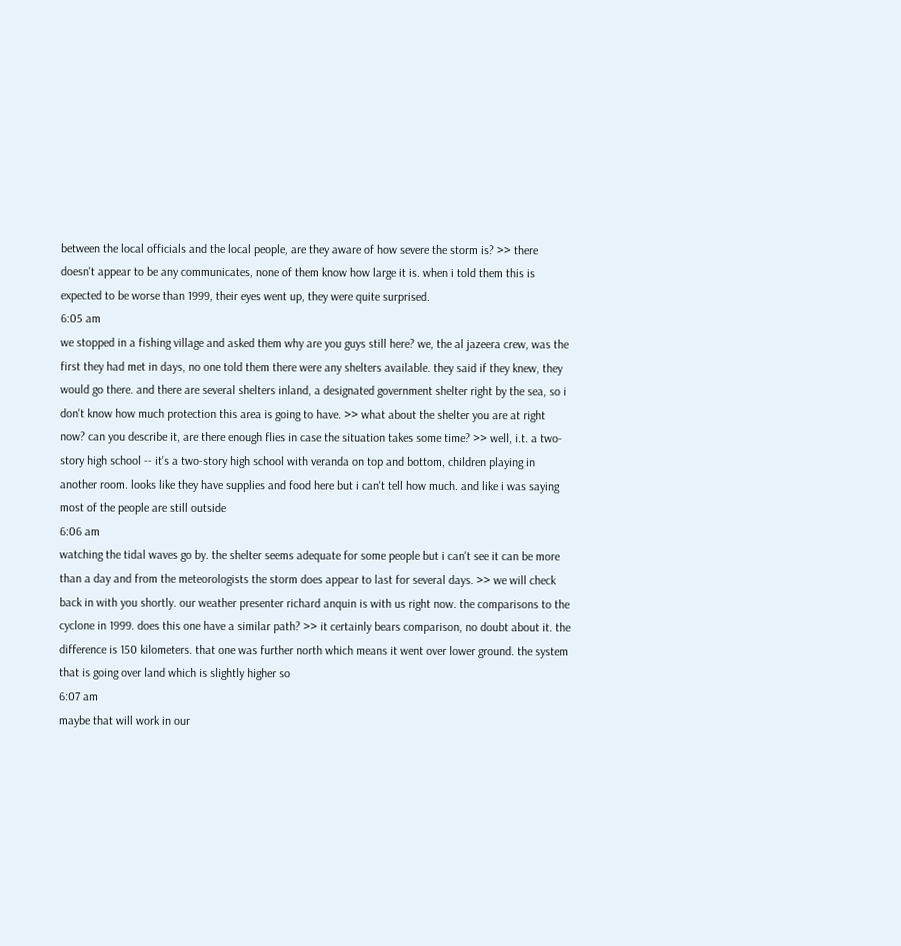between the local officials and the local people, are they aware of how severe the storm is? >> there doesn't appear to be any communicates, none of them know how large it is. when i told them this is expected to be worse than 1999, their eyes went up, they were quite surprised.
6:05 am
we stopped in a fishing village and asked them why are you guys still here? we, the al jazeera crew, was the first they had met in days, no one told them there were any shelters available. they said if they knew, they would go there. and there are several shelters inland, a designated government shelter right by the sea, so i don't know how much protection this area is going to have. >> what about the shelter you are at right now? can you describe it, are there enough flies in case the situation takes some time? >> well, i.t. a two-story high school -- it's a two-story high school with veranda on top and bottom, children playing in another room. looks like they have supplies and food here but i can't tell how much. and like i was saying most of the people are still outside
6:06 am
watching the tidal waves go by. the shelter seems adequate for some people but i can't see it can be more than a day and from the meteorologists the storm does appear to last for several days. >> we will check back in with you shortly. our weather presenter richard anquin is with us right now. the comparisons to the cyclone in 1999. does this one have a similar path? >> it certainly bears comparison, no doubt about it. the difference is 150 kilometers. that one was further north which means it went over lower ground. the system that is going over land which is slightly higher so
6:07 am
maybe that will work in our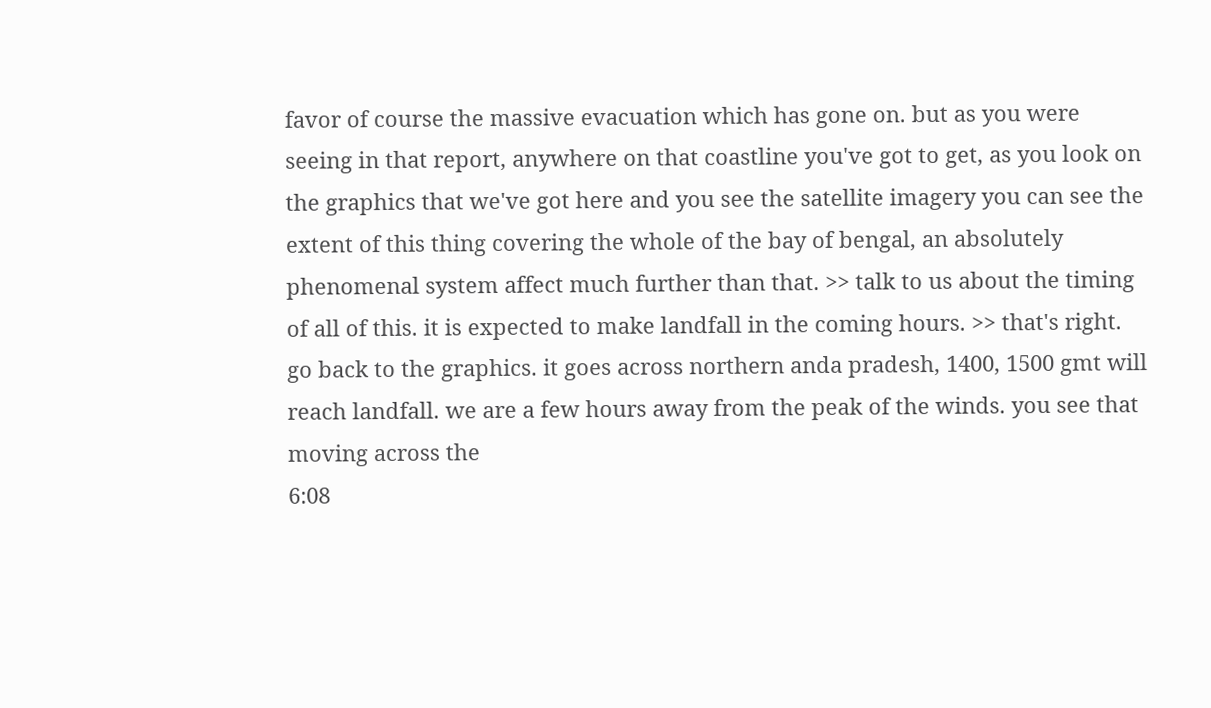favor of course the massive evacuation which has gone on. but as you were seeing in that report, anywhere on that coastline you've got to get, as you look on the graphics that we've got here and you see the satellite imagery you can see the extent of this thing covering the whole of the bay of bengal, an absolutely phenomenal system affect much further than that. >> talk to us about the timing of all of this. it is expected to make landfall in the coming hours. >> that's right. go back to the graphics. it goes across northern anda pradesh, 1400, 1500 gmt will reach landfall. we are a few hours away from the peak of the winds. you see that moving across the
6:08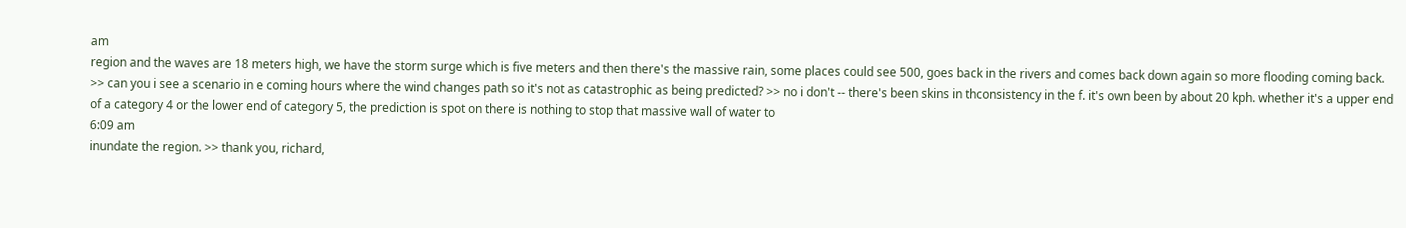am
region and the waves are 18 meters high, we have the storm surge which is five meters and then there's the massive rain, some places could see 500, goes back in the rivers and comes back down again so more flooding coming back. >> can you i see a scenario in e coming hours where the wind changes path so it's not as catastrophic as being predicted? >> no i don't -- there's been skins in thconsistency in the f. it's own been by about 20 kph. whether it's a upper end of a category 4 or the lower end of category 5, the prediction is spot on there is nothing to stop that massive wall of water to
6:09 am
inundate the region. >> thank you, richard,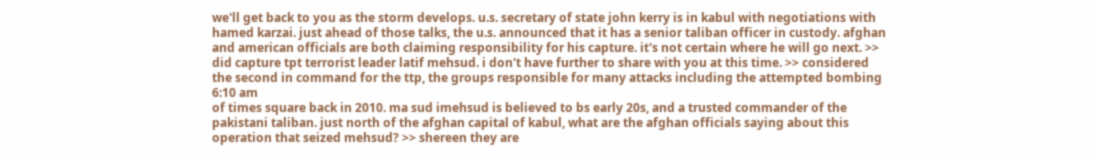we'll get back to you as the storm develops. u.s. secretary of state john kerry is in kabul with negotiations with hamed karzai. just ahead of those talks, the u.s. announced that it has a senior taliban officer in custody. afghan and american officials are both claiming responsibility for his capture. it's not certain where he will go next. >> did capture tpt terrorist leader latif mehsud. i don't have further to share with you at this time. >> considered the second in command for the ttp, the groups responsible for many attacks including the attempted bombing
6:10 am
of times square back in 2010. ma sud imehsud is believed to bs early 20s, and a trusted commander of the pakistani taliban. just north of the afghan capital of kabul, what are the afghan officials saying about this operation that seized mehsud? >> shereen they are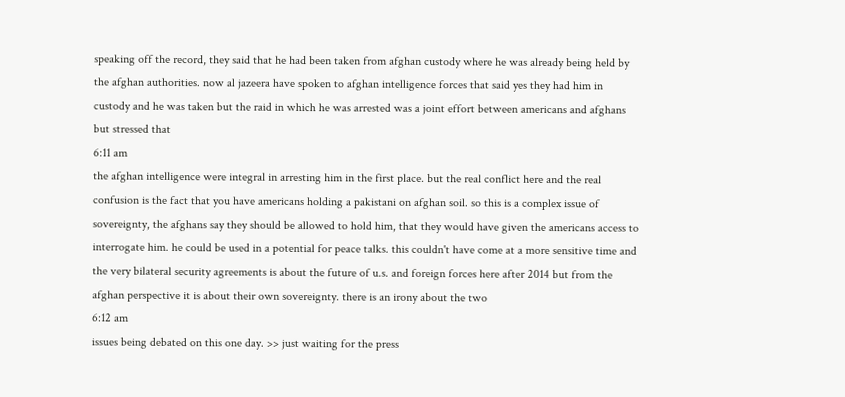speaking off the record, they said that he had been taken from afghan custody where he was already being held by the afghan authorities. now al jazeera have spoken to afghan intelligence forces that said yes they had him in custody and he was taken but the raid in which he was arrested was a joint effort between americans and afghans but stressed that
6:11 am
the afghan intelligence were integral in arresting him in the first place. but the real conflict here and the real confusion is the fact that you have americans holding a pakistani on afghan soil. so this is a complex issue of sovereignty, the afghans say they should be allowed to hold him, that they would have given the americans access to interrogate him. he could be used in a potential for peace talks. this couldn't have come at a more sensitive time and the very bilateral security agreements is about the future of u.s. and foreign forces here after 2014 but from the afghan perspective it is about their own sovereignty. there is an irony about the two
6:12 am
issues being debated on this one day. >> just waiting for the press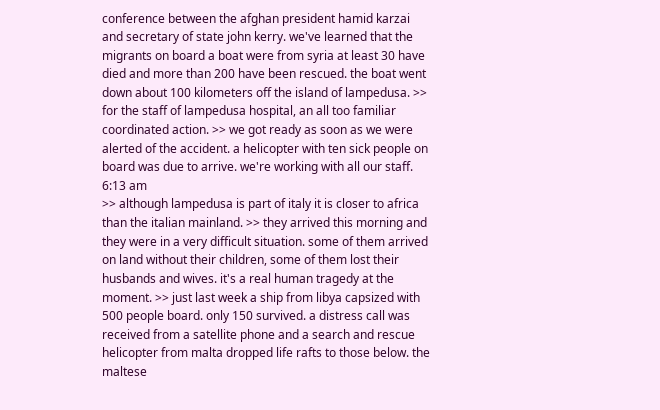conference between the afghan president hamid karzai and secretary of state john kerry. we've learned that the migrants on board a boat were from syria at least 30 have died and more than 200 have been rescued. the boat went down about 100 kilometers off the island of lampedusa. >> for the staff of lampedusa hospital, an all too familiar coordinated action. >> we got ready as soon as we were alerted of the accident. a helicopter with ten sick people on board was due to arrive. we're working with all our staff.
6:13 am
>> although lampedusa is part of italy it is closer to africa than the italian mainland. >> they arrived this morning and they were in a very difficult situation. some of them arrived on land without their children, some of them lost their husbands and wives. it's a real human tragedy at the moment. >> just last week a ship from libya capsized with 500 people board. only 150 survived. a distress call was received from a satellite phone and a search and rescue helicopter from malta dropped life rafts to those below. the maltese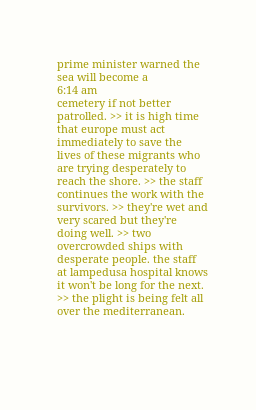prime minister warned the sea will become a
6:14 am
cemetery if not better patrolled. >> it is high time that europe must act immediately to save the lives of these migrants who are trying desperately to reach the shore. >> the staff continues the work with the survivors. >> they're wet and very scared but they're doing well. >> two overcrowded ships with desperate people. the staff at lampedusa hospital knows it won't be long for the next. >> the plight is being felt all over the mediterranean.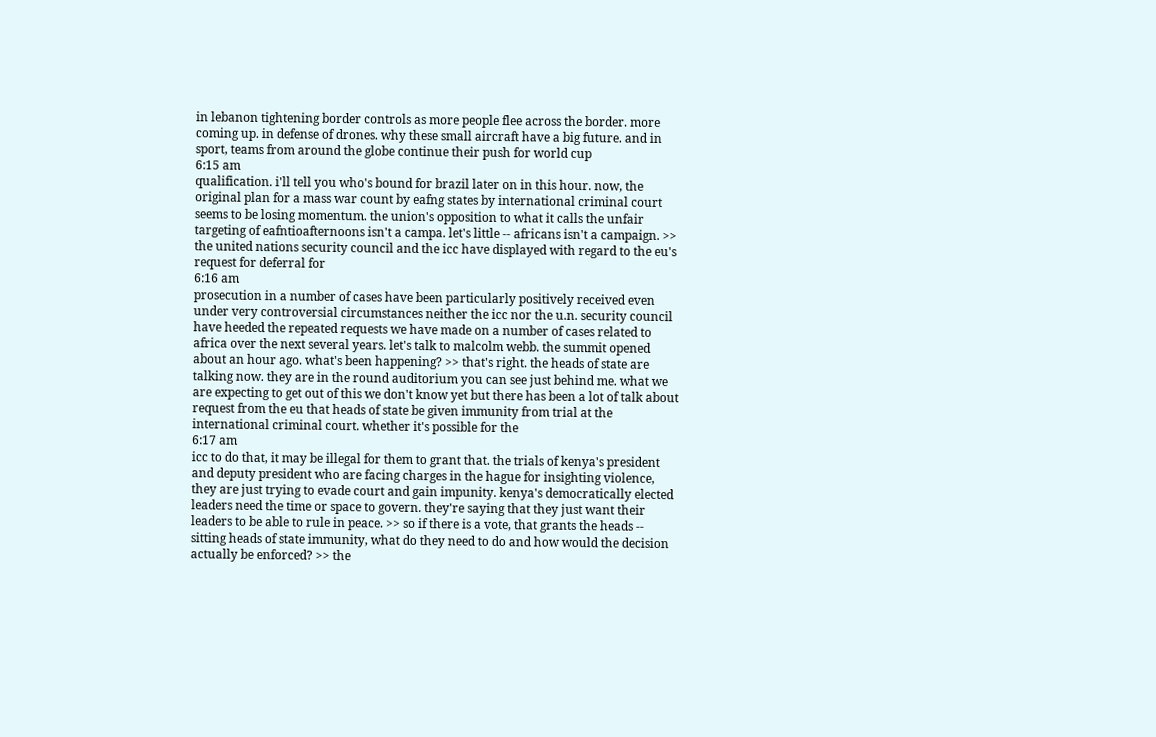in lebanon tightening border controls as more people flee across the border. more coming up. in defense of drones. why these small aircraft have a big future. and in sport, teams from around the globe continue their push for world cup
6:15 am
qualification. i'll tell you who's bound for brazil later on in this hour. now, the original plan for a mass war count by eafng states by international criminal court seems to be losing momentum. the union's opposition to what it calls the unfair targeting of eafntioafternoons isn't a campa. let's little -- africans isn't a campaign. >> the united nations security council and the icc have displayed with regard to the eu's request for deferral for
6:16 am
prosecution in a number of cases have been particularly positively received even under very controversial circumstances neither the icc nor the u.n. security council have heeded the repeated requests we have made on a number of cases related to africa over the next several years. let's talk to malcolm webb. the summit opened about an hour ago. what's been happening? >> that's right. the heads of state are talking now. they are in the round auditorium you can see just behind me. what we are expecting to get out of this we don't know yet but there has been a lot of talk about request from the eu that heads of state be given immunity from trial at the international criminal court. whether it's possible for the
6:17 am
icc to do that, it may be illegal for them to grant that. the trials of kenya's president and deputy president who are facing charges in the hague for insighting violence, they are just trying to evade court and gain impunity. kenya's democratically elected leaders need the time or space to govern. they're saying that they just want their leaders to be able to rule in peace. >> so if there is a vote, that grants the heads -- sitting heads of state immunity, what do they need to do and how would the decision actually be enforced? >> the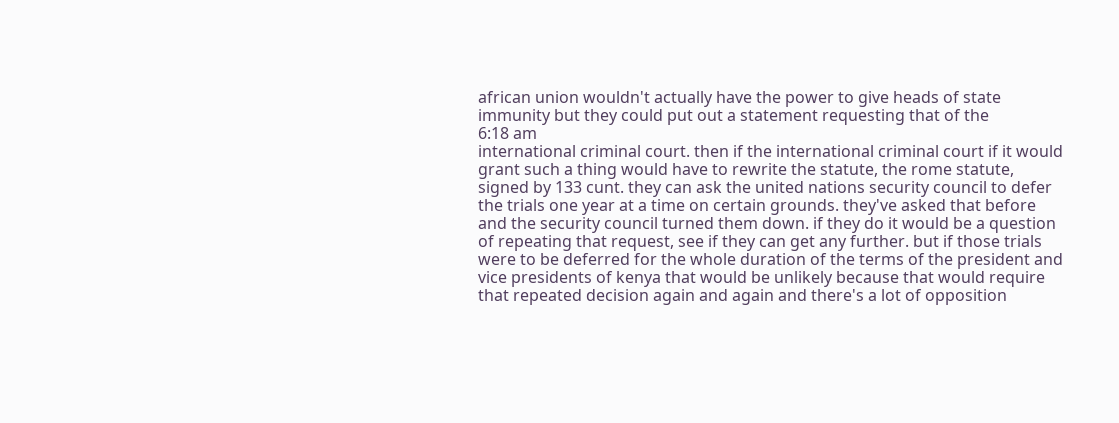african union wouldn't actually have the power to give heads of state immunity but they could put out a statement requesting that of the
6:18 am
international criminal court. then if the international criminal court if it would grant such a thing would have to rewrite the statute, the rome statute, signed by 133 cunt. they can ask the united nations security council to defer the trials one year at a time on certain grounds. they've asked that before and the security council turned them down. if they do it would be a question of repeating that request, see if they can get any further. but if those trials were to be deferred for the whole duration of the terms of the president and vice presidents of kenya that would be unlikely because that would require that repeated decision again and again and there's a lot of opposition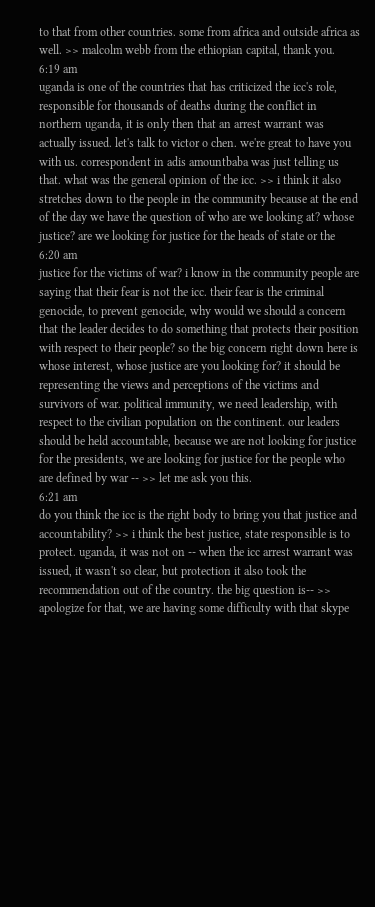to that from other countries. some from africa and outside africa as well. >> malcolm webb from the ethiopian capital, thank you.
6:19 am
uganda is one of the countries that has criticized the icc's role, responsible for thousands of deaths during the conflict in northern uganda, it is only then that an arrest warrant was actually issued. let's talk to victor o chen. we're great to have you with us. correspondent in adis amountbaba was just telling us that. what was the general opinion of the icc. >> i think it also stretches down to the people in the community because at the end of the day we have the question of who are we looking at? whose justice? are we looking for justice for the heads of state or the
6:20 am
justice for the victims of war? i know in the community people are saying that their fear is not the icc. their fear is the criminal genocide, to prevent genocide, why would we should a concern that the leader decides to do something that protects their position with respect to their people? so the big concern right down here is whose interest, whose justice are you looking for? it should be representing the views and perceptions of the victims and survivors of war. political immunity, we need leadership, with respect to the civilian population on the continent. our leaders should be held accountable, because we are not looking for justice for the presidents, we are looking for justice for the people who are defined by war -- >> let me ask you this.
6:21 am
do you think the icc is the right body to bring you that justice and accountability? >> i think the best justice, state responsible is to protect. uganda, it was not on -- when the icc arrest warrant was issued, it wasn't so clear, but protection it also took the recommendation out of the country. the big question is-- >> apologize for that, we are having some difficulty with that skype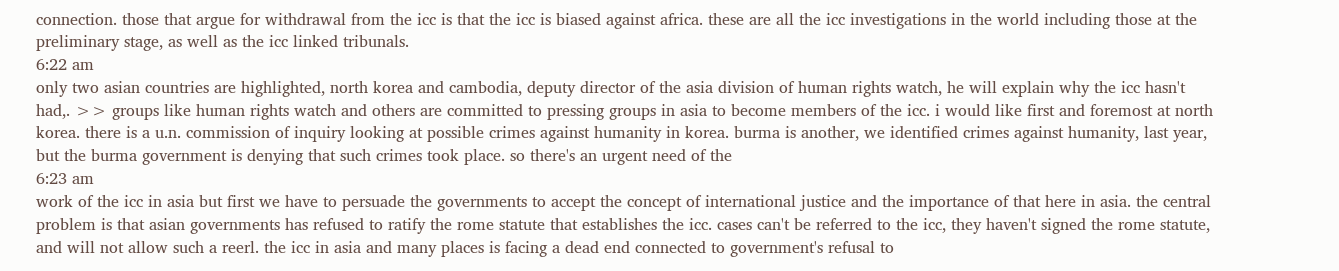connection. those that argue for withdrawal from the icc is that the icc is biased against africa. these are all the icc investigations in the world including those at the preliminary stage, as well as the icc linked tribunals.
6:22 am
only two asian countries are highlighted, north korea and cambodia, deputy director of the asia division of human rights watch, he will explain why the icc hasn't had,. >> groups like human rights watch and others are committed to pressing groups in asia to become members of the icc. i would like first and foremost at north korea. there is a u.n. commission of inquiry looking at possible crimes against humanity in korea. burma is another, we identified crimes against humanity, last year, but the burma government is denying that such crimes took place. so there's an urgent need of the
6:23 am
work of the icc in asia but first we have to persuade the governments to accept the concept of international justice and the importance of that here in asia. the central problem is that asian governments has refused to ratify the rome statute that establishes the icc. cases can't be referred to the icc, they haven't signed the rome statute, and will not allow such a reerl. the icc in asia and many places is facing a dead end connected to government's refusal to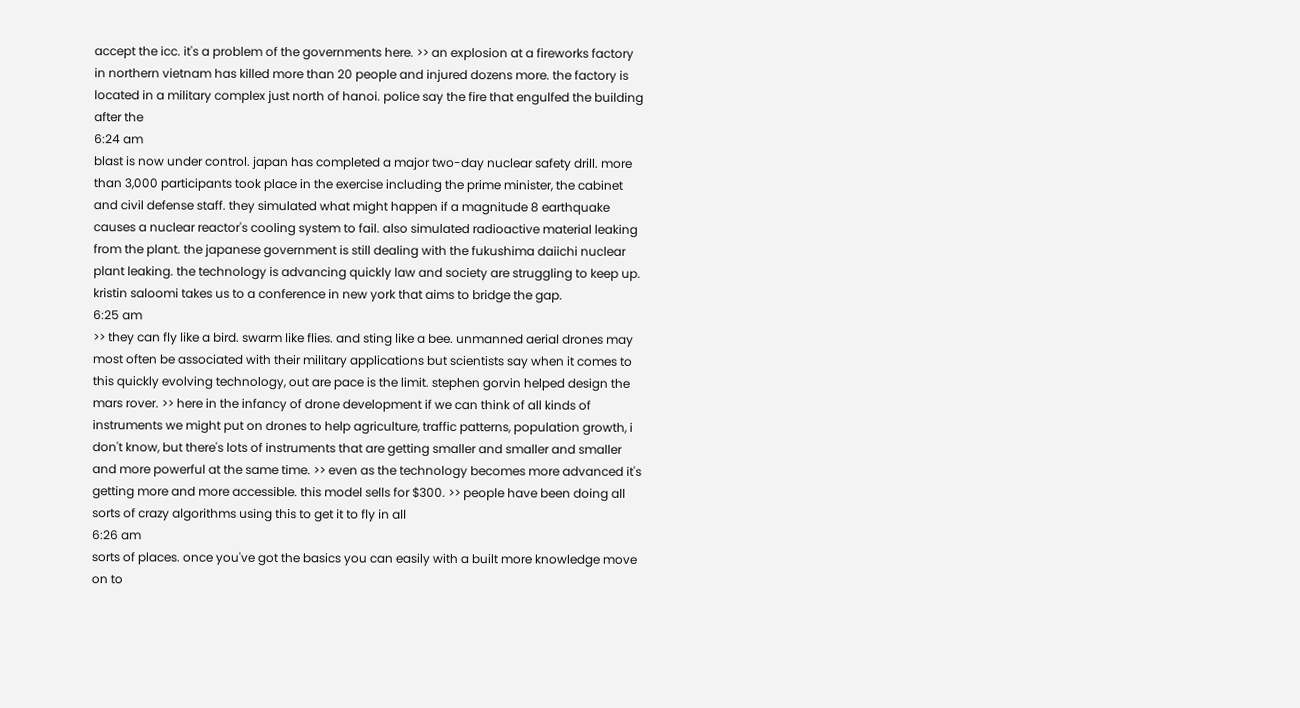accept the icc. it's a problem of the governments here. >> an explosion at a fireworks factory in northern vietnam has killed more than 20 people and injured dozens more. the factory is located in a military complex just north of hanoi. police say the fire that engulfed the building after the
6:24 am
blast is now under control. japan has completed a major two-day nuclear safety drill. more than 3,000 participants took place in the exercise including the prime minister, the cabinet and civil defense staff. they simulated what might happen if a magnitude 8 earthquake causes a nuclear reactor's cooling system to fail. also simulated radioactive material leaking from the plant. the japanese government is still dealing with the fukushima daiichi nuclear plant leaking. the technology is advancing quickly law and society are struggling to keep up. kristin saloomi takes us to a conference in new york that aims to bridge the gap.
6:25 am
>> they can fly like a bird. swarm like flies. and sting like a bee. unmanned aerial drones may most often be associated with their military applications but scientists say when it comes to this quickly evolving technology, out are pace is the limit. stephen gorvin helped design the mars rover. >> here in the infancy of drone development if we can think of all kinds of instruments we might put on drones to help agriculture, traffic patterns, population growth, i don't know, but there's lots of instruments that are getting smaller and smaller and smaller and more powerful at the same time. >> even as the technology becomes more advanced it's getting more and more accessible. this model sells for $300. >> people have been doing all sorts of crazy algorithms using this to get it to fly in all
6:26 am
sorts of places. once you've got the basics you can easily with a built more knowledge move on to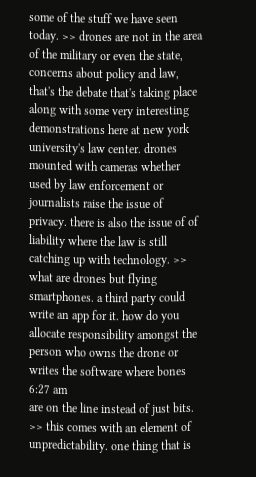some of the stuff we have seen today. >> drones are not in the area of the military or even the state, concerns about policy and law, that's the debate that's taking place along with some very interesting demonstrations here at new york university's law center. drones mounted with cameras whether used by law enforcement or journalists raise the issue of privacy. there is also the issue of of liability where the law is still catching up with technology. >> what are drones but flying smartphones. a third party could write an app for it. how do you allocate responsibility amongst the person who owns the drone or writes the software where bones
6:27 am
are on the line instead of just bits. >> this comes with an element of unpredictability. one thing that is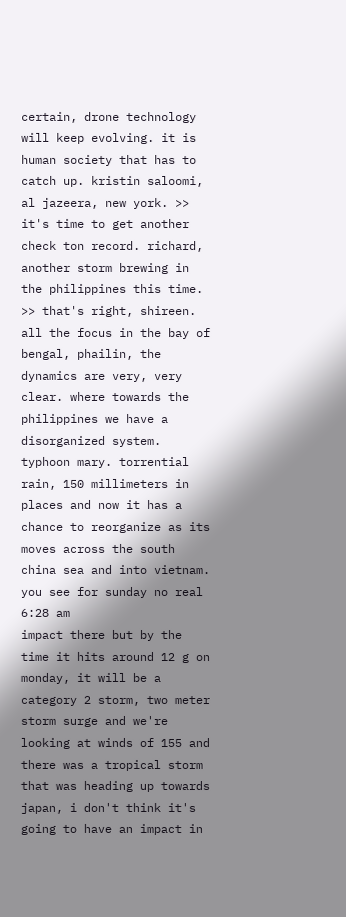certain, drone technology will keep evolving. it is human society that has to catch up. kristin saloomi, al jazeera, new york. >> it's time to get another check ton record. richard, another storm brewing in the philippines this time. >> that's right, shireen. all the focus in the bay of bengal, phailin, the dynamics are very, very clear. where towards the philippines we have a disorganized system. typhoon mary. torrential rain, 150 millimeters in places and now it has a chance to reorganize as its moves across the south china sea and into vietnam. you see for sunday no real
6:28 am
impact there but by the time it hits around 12 g on monday, it will be a category 2 storm, two meter storm surge and we're looking at winds of 155 and there was a tropical storm that was heading up towards japan, i don't think it's going to have an impact in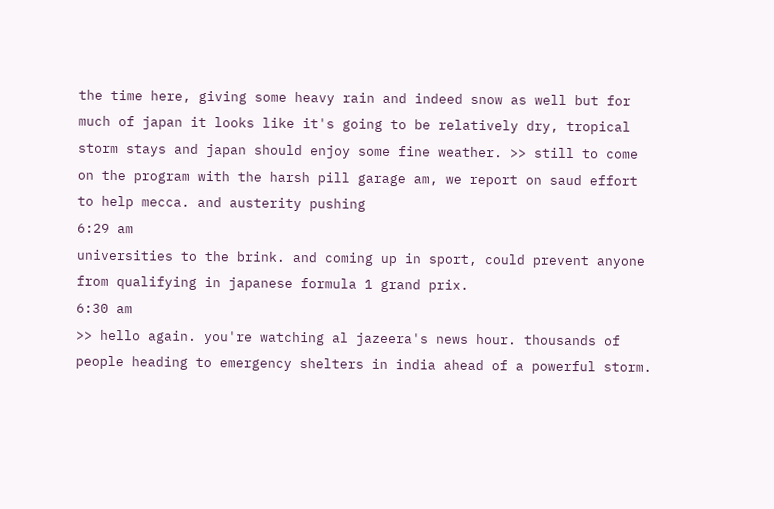the time here, giving some heavy rain and indeed snow as well but for much of japan it looks like it's going to be relatively dry, tropical storm stays and japan should enjoy some fine weather. >> still to come on the program with the harsh pill garage am, we report on saud effort to help mecca. and austerity pushing
6:29 am
universities to the brink. and coming up in sport, could prevent anyone from qualifying in japanese formula 1 grand prix.
6:30 am
>> hello again. you're watching al jazeera's news hour. thousands of people heading to emergency shelters in india ahead of a powerful storm.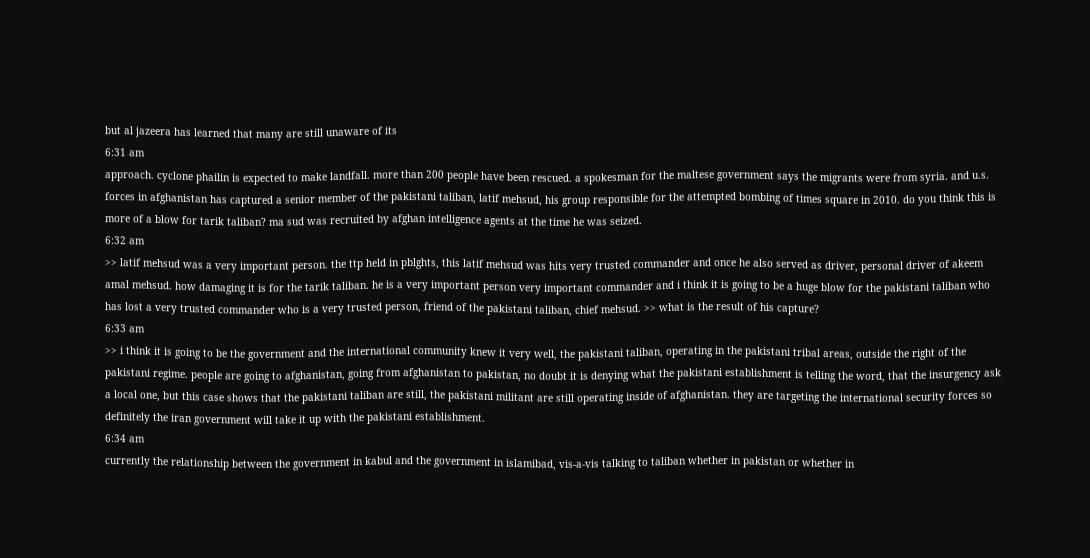but al jazeera has learned that many are still unaware of its
6:31 am
approach. cyclone phailin is expected to make landfall. more than 200 people have been rescued. a spokesman for the maltese government says the migrants were from syria. and u.s. forces in afghanistan has captured a senior member of the pakistani taliban, latif mehsud, his group responsible for the attempted bombing of times square in 2010. do you think this is more of a blow for tarik taliban? ma sud was recruited by afghan intelligence agents at the time he was seized.
6:32 am
>> latif mehsud was a very important person. the ttp held in pblghts, this latif mehsud was hits very trusted commander and once he also served as driver, personal driver of akeem amal mehsud. how damaging it is for the tarik taliban. he is a very important person very important commander and i think it is going to be a huge blow for the pakistani taliban who has lost a very trusted commander who is a very trusted person, friend of the pakistani taliban, chief mehsud. >> what is the result of his capture?
6:33 am
>> i think it is going to be the government and the international community knew it very well, the pakistani taliban, operating in the pakistani tribal areas, outside the right of the pakistani regime. people are going to afghanistan, going from afghanistan to pakistan, no doubt it is denying what the pakistani establishment is telling the word, that the insurgency ask a local one, but this case shows that the pakistani taliban are still, the pakistani militant are still operating inside of afghanistan. they are targeting the international security forces so definitely the iran government will take it up with the pakistani establishment.
6:34 am
currently the relationship between the government in kabul and the government in islamibad, vis-a-vis talking to taliban whether in pakistan or whether in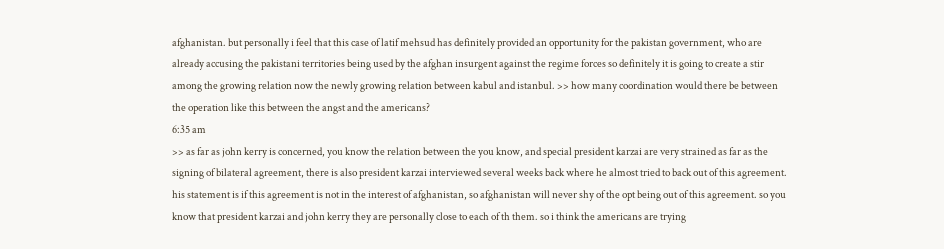afghanistan. but personally i feel that this case of latif mehsud has definitely provided an opportunity for the pakistan government, who are already accusing the pakistani territories being used by the afghan insurgent against the regime forces so definitely it is going to create a stir among the growing relation now the newly growing relation between kabul and istanbul. >> how many coordination would there be between the operation like this between the angst and the americans?
6:35 am
>> as far as john kerry is concerned, you know the relation between the you know, and special president karzai are very strained as far as the signing of bilateral agreement, there is also president karzai interviewed several weeks back where he almost tried to back out of this agreement. his statement is if this agreement is not in the interest of afghanistan, so afghanistan will never shy of the opt being out of this agreement. so you know that president karzai and john kerry they are personally close to each of th them. so i think the americans are trying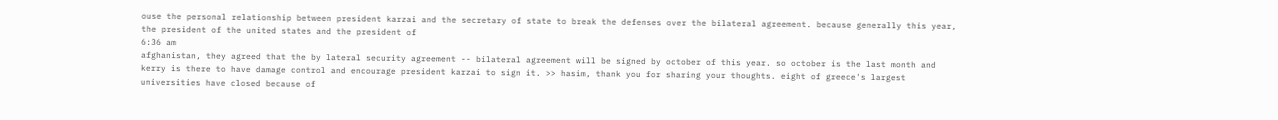ouse the personal relationship between president karzai and the secretary of state to break the defenses over the bilateral agreement. because generally this year, the president of the united states and the president of
6:36 am
afghanistan, they agreed that the by lateral security agreement -- bilateral agreement will be signed by october of this year. so october is the last month and kerry is there to have damage control and encourage president karzai to sign it. >> hasim, thank you for sharing your thoughts. eight of greece's largest universities have closed because of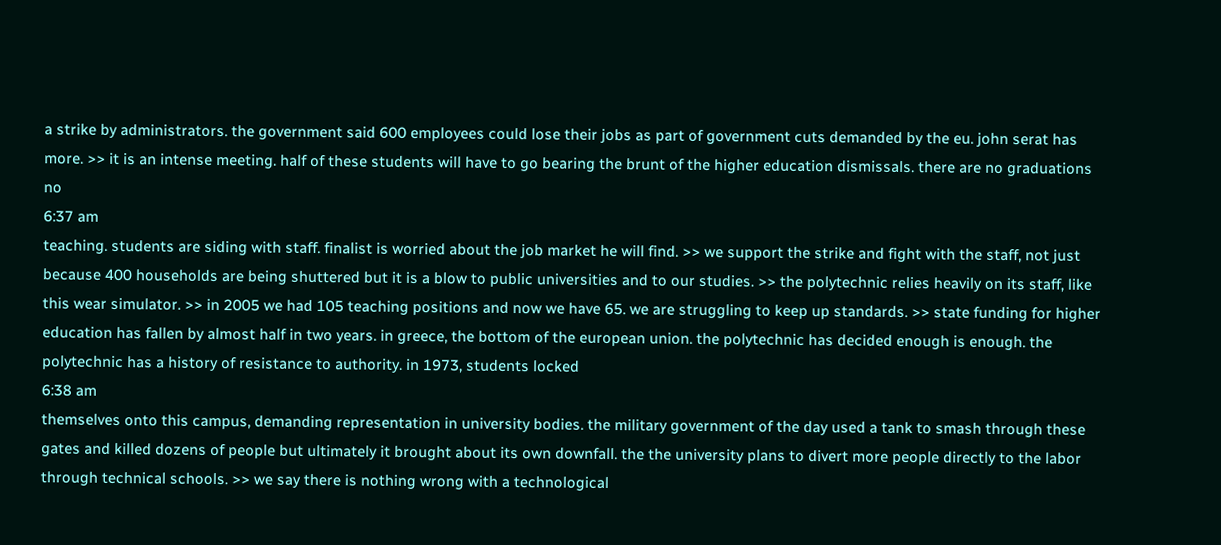a strike by administrators. the government said 600 employees could lose their jobs as part of government cuts demanded by the eu. john serat has more. >> it is an intense meeting. half of these students will have to go bearing the brunt of the higher education dismissals. there are no graduations no
6:37 am
teaching. students are siding with staff. finalist is worried about the job market he will find. >> we support the strike and fight with the staff, not just because 400 households are being shuttered but it is a blow to public universities and to our studies. >> the polytechnic relies heavily on its staff, like this wear simulator. >> in 2005 we had 105 teaching positions and now we have 65. we are struggling to keep up standards. >> state funding for higher education has fallen by almost half in two years. in greece, the bottom of the european union. the polytechnic has decided enough is enough. the polytechnic has a history of resistance to authority. in 1973, students locked
6:38 am
themselves onto this campus, demanding representation in university bodies. the military government of the day used a tank to smash through these gates and killed dozens of people but ultimately it brought about its own downfall. the the university plans to divert more people directly to the labor through technical schools. >> we say there is nothing wrong with a technological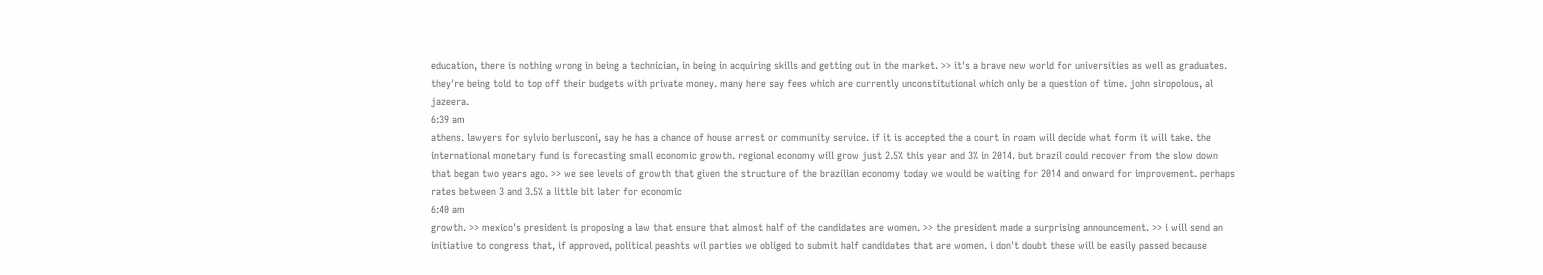education, there is nothing wrong in being a technician, in being in acquiring skills and getting out in the market. >> it's a brave new world for universities as well as graduates. they're being told to top off their budgets with private money. many here say fees which are currently unconstitutional which only be a question of time. john siropolous, al jazeera.
6:39 am
athens. lawyers for sylvio berlusconi, say he has a chance of house arrest or community service. if it is accepted the a court in roam will decide what form it will take. the international monetary fund is forecasting small economic growth. regional economy will grow just 2.5% this year and 3% in 2014. but brazil could recover from the slow down that began two years ago. >> we see levels of growth that given the structure of the brazilian economy today we would be waiting for 2014 and onward for improvement. perhaps rates between 3 and 3.5% a little bit later for economic
6:40 am
growth. >> mexico's president is proposing a law that ensure that almost half of the candidates are women. >> the president made a surprising announcement. >> i will send an initiative to congress that, if approved, political peashts wil parties we obliged to submit half candidates that are women. i don't doubt these will be easily passed because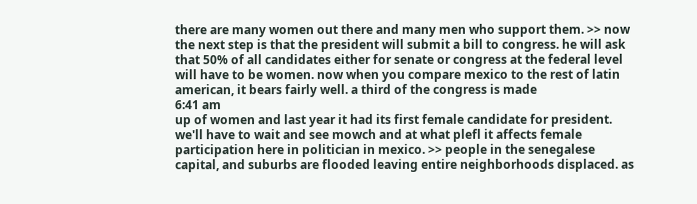there are many women out there and many men who support them. >> now the next step is that the president will submit a bill to congress. he will ask that 50% of all candidates either for senate or congress at the federal level will have to be women. now when you compare mexico to the rest of latin american, it bears fairly well. a third of the congress is made
6:41 am
up of women and last year it had its first female candidate for president. we'll have to wait and see mowch and at what plefl it affects female participation here in politician in mexico. >> people in the senegalese capital, and suburbs are flooded leaving entire neighborhoods displaced. as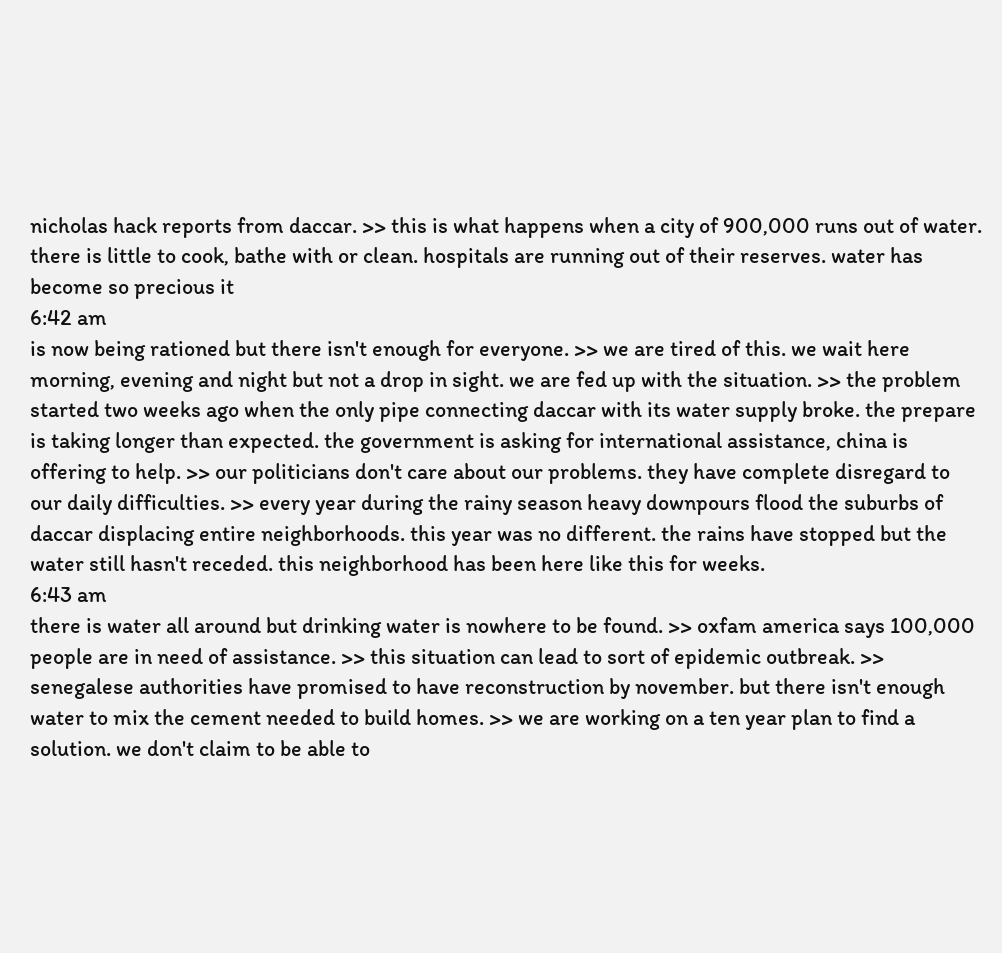nicholas hack reports from daccar. >> this is what happens when a city of 900,000 runs out of water. there is little to cook, bathe with or clean. hospitals are running out of their reserves. water has become so precious it
6:42 am
is now being rationed but there isn't enough for everyone. >> we are tired of this. we wait here morning, evening and night but not a drop in sight. we are fed up with the situation. >> the problem started two weeks ago when the only pipe connecting daccar with its water supply broke. the prepare is taking longer than expected. the government is asking for international assistance, china is offering to help. >> our politicians don't care about our problems. they have complete disregard to our daily difficulties. >> every year during the rainy season heavy downpours flood the suburbs of daccar displacing entire neighborhoods. this year was no different. the rains have stopped but the water still hasn't receded. this neighborhood has been here like this for weeks.
6:43 am
there is water all around but drinking water is nowhere to be found. >> oxfam america says 100,000 people are in need of assistance. >> this situation can lead to sort of epidemic outbreak. >> senegalese authorities have promised to have reconstruction by november. but there isn't enough water to mix the cement needed to build homes. >> we are working on a ten year plan to find a solution. we don't claim to be able to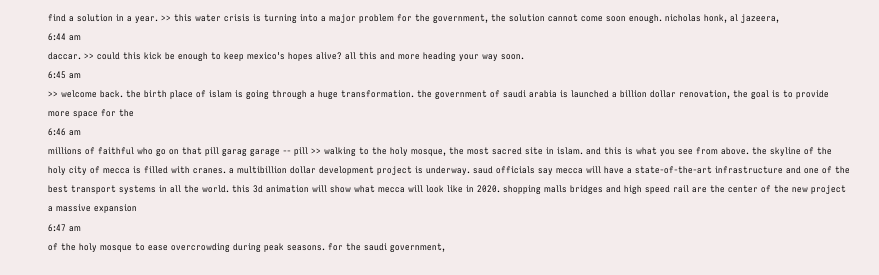find a solution in a year. >> this water crisis is turning into a major problem for the government, the solution cannot come soon enough. nicholas honk, al jazeera,
6:44 am
daccar. >> could this kick be enough to keep mexico's hopes alive? all this and more heading your way soon.
6:45 am
>> welcome back. the birth place of islam is going through a huge transformation. the government of saudi arabia is launched a billion dollar renovation, the goal is to provide more space for the
6:46 am
millions of faithful who go on that pill garag garage -- pill >> walking to the holy mosque, the most sacred site in islam. and this is what you see from above. the skyline of the holy city of mecca is filled with cranes. a multibillion dollar development project is underway. saud officials say mecca will have a state-of-the-art infrastructure and one of the best transport systems in all the world. this 3d animation will show what mecca will look like in 2020. shopping malls bridges and high speed rail are the center of the new project a massive expansion
6:47 am
of the holy mosque to ease overcrowding during peak seasons. for the saudi government,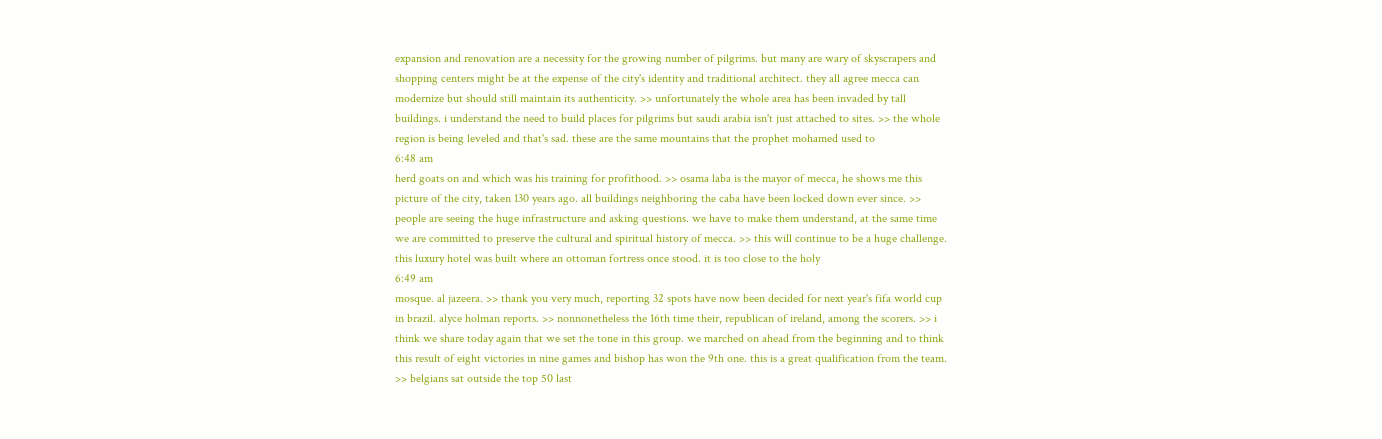expansion and renovation are a necessity for the growing number of pilgrims. but many are wary of skyscrapers and shopping centers might be at the expense of the city's identity and traditional architect. they all agree mecca can modernize but should still maintain its authenticity. >> unfortunately the whole area has been invaded by tall buildings. i understand the need to build places for pilgrims but saudi arabia isn't just attached to sites. >> the whole region is being leveled and that's sad. these are the same mountains that the prophet mohamed used to
6:48 am
herd goats on and which was his training for profithood. >> osama laba is the mayor of mecca, he shows me this picture of the city, taken 130 years ago. all buildings neighboring the caba have been locked down ever since. >> people are seeing the huge infrastructure and asking questions. we have to make them understand, at the same time we are committed to preserve the cultural and spiritual history of mecca. >> this will continue to be a huge challenge. this luxury hotel was built where an ottoman fortress once stood. it is too close to the holy
6:49 am
mosque. al jazeera. >> thank you very much, reporting 32 spots have now been decided for next year's fifa world cup in brazil. alyce holman reports. >> nonnonetheless the 16th time their, republican of ireland, among the scorers. >> i think we share today again that we set the tone in this group. we marched on ahead from the beginning and to think this result of eight victories in nine games and bishop has won the 9th one. this is a great qualification from the team. >> belgians sat outside the top 50 last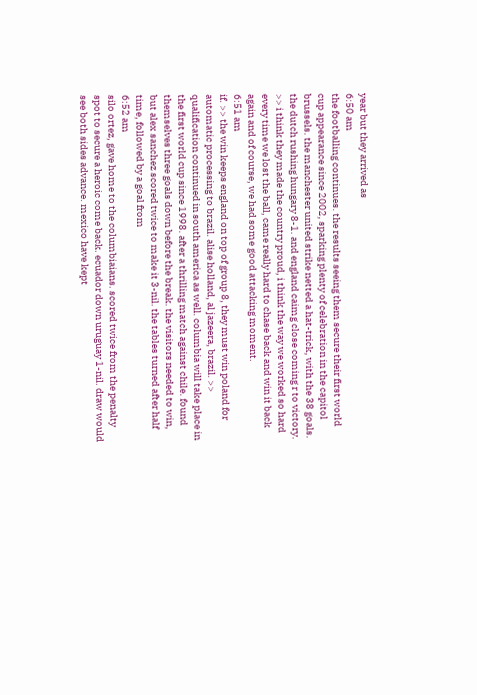year but they arrived as
6:50 am
the footballing continues. the results seeing them secure their first world cup appearance since 2002, sparking plenty of celebration in the capitol brussels. the manchester united strike netted a hat-trick, with the 38 goals. the dutch rushing hungary 8-1. and england caimg close coming r to victory. >> i think they made the country proud, i think the way we worked so hard every time we lost the ball, came really hard to chase back and win it back again and of course, we had some good attacking moment.
6:51 am
if. >> the win keeps england on top of group 8, they must win poland for automatic processing to brazil. alise holland, al jazeera, brazil. >> qualification continued in south america as well. columbia will take place in the first world cup since 1998. after a thrilling match against chile. found themselves three goals down before the break. the visitors needed to win, but alex sanchez scored twice to make it 3-nil. the tables turned after half time, followed by a goal from
6:52 am
silo ortez, gave home to the columbiaians. scored twice from the penalty spot to secure a heroic come back. ecuador down uruguay 1-nil. draw would see both sides advance. mexico have kept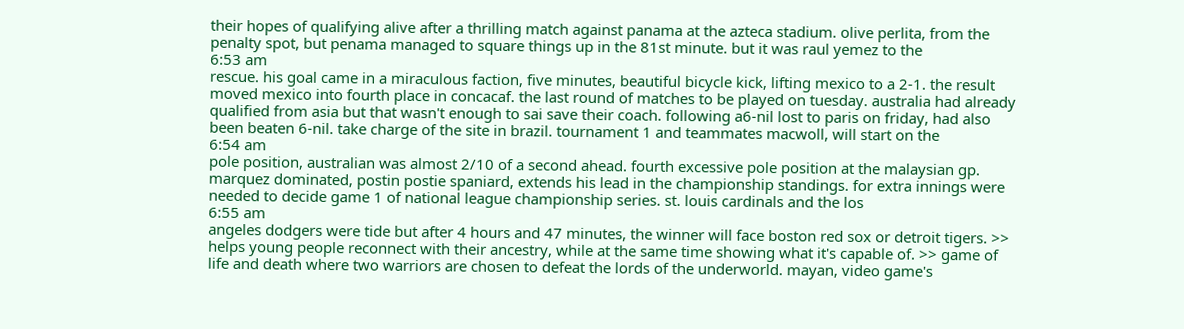their hopes of qualifying alive after a thrilling match against panama at the azteca stadium. olive perlita, from the penalty spot, but penama managed to square things up in the 81st minute. but it was raul yemez to the
6:53 am
rescue. his goal came in a miraculous faction, five minutes, beautiful bicycle kick, lifting mexico to a 2-1. the result moved mexico into fourth place in concacaf. the last round of matches to be played on tuesday. australia had already qualified from asia but that wasn't enough to sai save their coach. following a6-nil lost to paris on friday, had also been beaten 6-nil. take charge of the site in brazil. tournament 1 and teammates macwoll, will start on the
6:54 am
pole position, australian was almost 2/10 of a second ahead. fourth excessive pole position at the malaysian gp. marquez dominated, postin postie spaniard, extends his lead in the championship standings. for extra innings were needed to decide game 1 of national league championship series. st. louis cardinals and the los
6:55 am
angeles dodgers were tide but after 4 hours and 47 minutes, the winner will face boston red sox or detroit tigers. >> helps young people reconnect with their ancestry, while at the same time showing what it's capable of. >> game of life and death where two warriors are chosen to defeat the lords of the underworld. mayan, video game's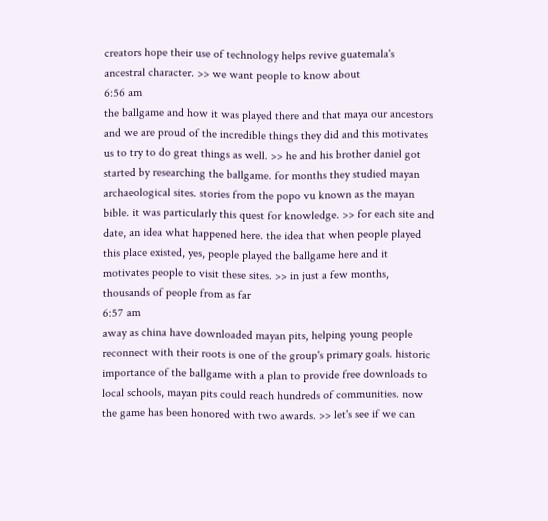creators hope their use of technology helps revive guatemala's ancestral character. >> we want people to know about
6:56 am
the ballgame and how it was played there and that maya our ancestors and we are proud of the incredible things they did and this motivates us to try to do great things as well. >> he and his brother daniel got started by researching the ballgame. for months they studied mayan archaeological sites. stories from the popo vu known as the mayan bible. it was particularly this quest for knowledge. >> for each site and date, an idea what happened here. the idea that when people played this place existed, yes, people played the ballgame here and it motivates people to visit these sites. >> in just a few months, thousands of people from as far
6:57 am
away as china have downloaded mayan pits, helping young people reconnect with their roots is one of the group's primary goals. historic importance of the ballgame with a plan to provide free downloads to local schools, mayan pits could reach hundreds of communities. now the game has been honored with two awards. >> let's see if we can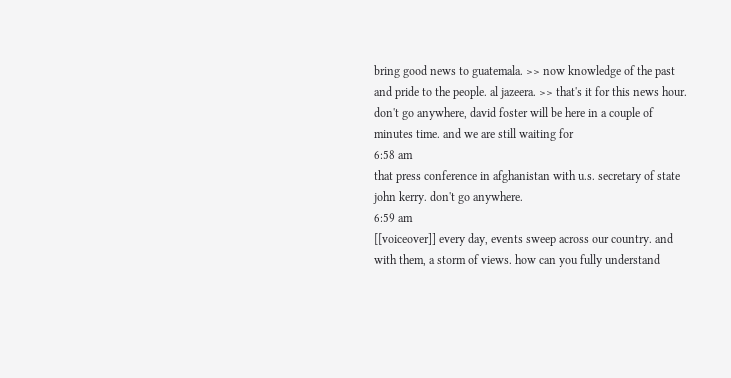bring good news to guatemala. >> now knowledge of the past and pride to the people. al jazeera. >> that's it for this news hour. don't go anywhere, david foster will be here in a couple of minutes time. and we are still waiting for
6:58 am
that press conference in afghanistan with u.s. secretary of state john kerry. don't go anywhere.
6:59 am
[[voiceover]] every day, events sweep across our country. and with them, a storm of views. how can you fully understand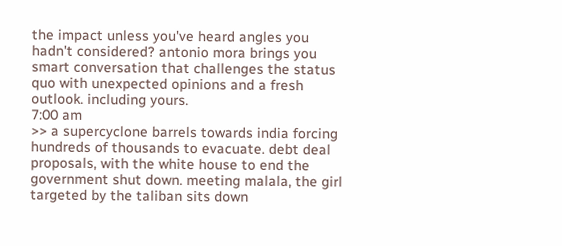the impact unless you've heard angles you hadn't considered? antonio mora brings you smart conversation that challenges the status quo with unexpected opinions and a fresh outlook. including yours.
7:00 am
>> a supercyclone barrels towards india forcing hundreds of thousands to evacuate. debt deal proposals, with the white house to end the government shut down. meeting malala, the girl targeted by the taliban sits down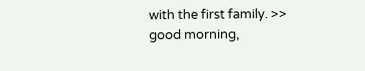with the first family. >> good morning,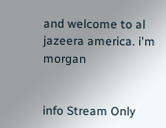and welcome to al jazeera america. i'm morgan


info Stream Only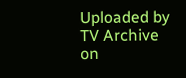Uploaded by TV Archive on